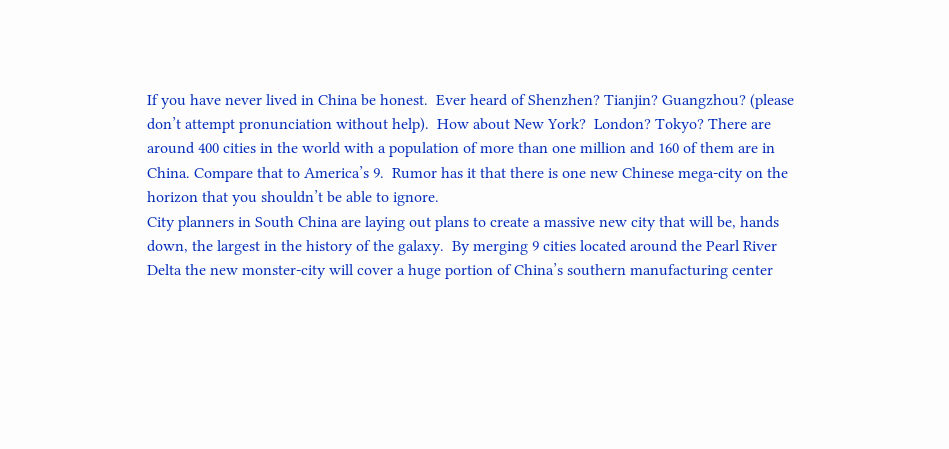If you have never lived in China be honest.  Ever heard of Shenzhen? Tianjin? Guangzhou? (please don’t attempt pronunciation without help).  How about New York?  London? Tokyo? There are around 400 cities in the world with a population of more than one million and 160 of them are in China. Compare that to America’s 9.  Rumor has it that there is one new Chinese mega-city on the horizon that you shouldn’t be able to ignore.
City planners in South China are laying out plans to create a massive new city that will be, hands down, the largest in the history of the galaxy.  By merging 9 cities located around the Pearl River Delta the new monster-city will cover a huge portion of China’s southern manufacturing center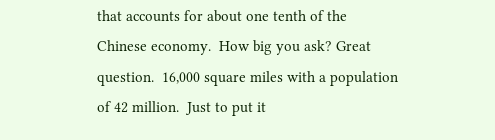that accounts for about one tenth of the Chinese economy.  How big you ask? Great question.  16,000 square miles with a population of 42 million.  Just to put it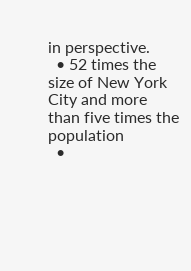in perspective.
  • 52 times the size of New York City and more than five times the population
  •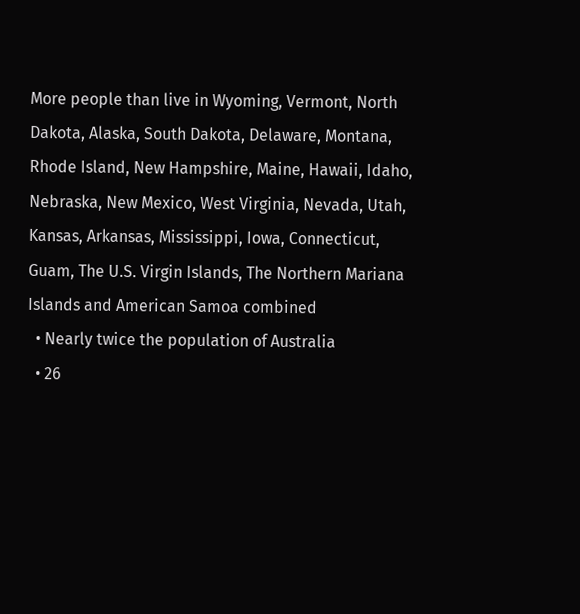More people than live in Wyoming, Vermont, North Dakota, Alaska, South Dakota, Delaware, Montana, Rhode Island, New Hampshire, Maine, Hawaii, Idaho, Nebraska, New Mexico, West Virginia, Nevada, Utah, Kansas, Arkansas, Mississippi, Iowa, Connecticut, Guam, The U.S. Virgin Islands, The Northern Mariana Islands and American Samoa combined
  • Nearly twice the population of Australia
  • 26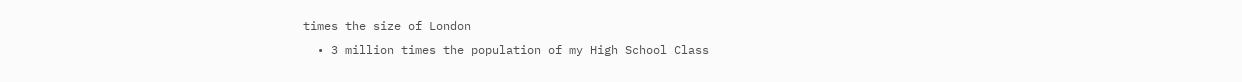times the size of London
  • 3 million times the population of my High School Class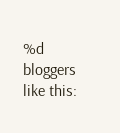%d bloggers like this: